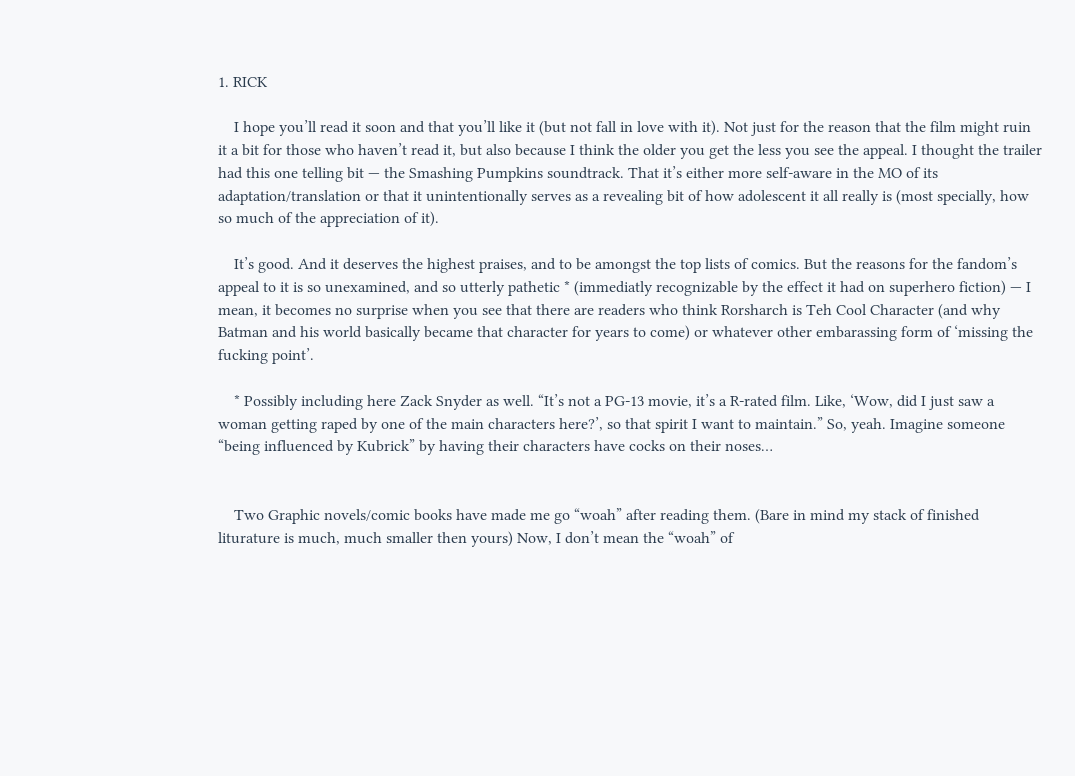1. RICK

    I hope you’ll read it soon and that you’ll like it (but not fall in love with it). Not just for the reason that the film might ruin it a bit for those who haven’t read it, but also because I think the older you get the less you see the appeal. I thought the trailer had this one telling bit — the Smashing Pumpkins soundtrack. That it’s either more self-aware in the MO of its adaptation/translation or that it unintentionally serves as a revealing bit of how adolescent it all really is (most specially, how so much of the appreciation of it).

    It’s good. And it deserves the highest praises, and to be amongst the top lists of comics. But the reasons for the fandom’s appeal to it is so unexamined, and so utterly pathetic * (immediatly recognizable by the effect it had on superhero fiction) — I mean, it becomes no surprise when you see that there are readers who think Rorsharch is Teh Cool Character (and why Batman and his world basically became that character for years to come) or whatever other embarassing form of ‘missing the fucking point’.

    * Possibly including here Zack Snyder as well. “It’s not a PG-13 movie, it’s a R-rated film. Like, ‘Wow, did I just saw a woman getting raped by one of the main characters here?’, so that spirit I want to maintain.” So, yeah. Imagine someone “being influenced by Kubrick” by having their characters have cocks on their noses…


    Two Graphic novels/comic books have made me go “woah” after reading them. (Bare in mind my stack of finished liturature is much, much smaller then yours) Now, I don’t mean the “woah” of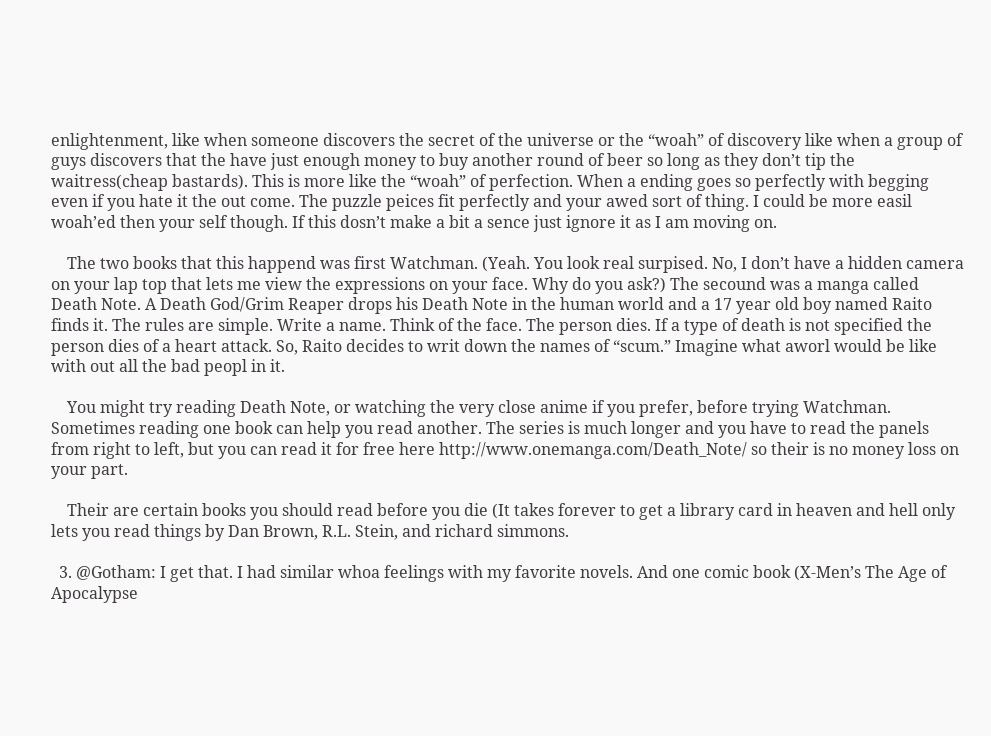enlightenment, like when someone discovers the secret of the universe or the “woah” of discovery like when a group of guys discovers that the have just enough money to buy another round of beer so long as they don’t tip the waitress(cheap bastards). This is more like the “woah” of perfection. When a ending goes so perfectly with begging even if you hate it the out come. The puzzle peices fit perfectly and your awed sort of thing. I could be more easil woah’ed then your self though. If this dosn’t make a bit a sence just ignore it as I am moving on.

    The two books that this happend was first Watchman. (Yeah. You look real surpised. No, I don’t have a hidden camera on your lap top that lets me view the expressions on your face. Why do you ask?) The secound was a manga called Death Note. A Death God/Grim Reaper drops his Death Note in the human world and a 17 year old boy named Raito finds it. The rules are simple. Write a name. Think of the face. The person dies. If a type of death is not specified the person dies of a heart attack. So, Raito decides to writ down the names of “scum.” Imagine what aworl would be like with out all the bad peopl in it.

    You might try reading Death Note, or watching the very close anime if you prefer, before trying Watchman. Sometimes reading one book can help you read another. The series is much longer and you have to read the panels from right to left, but you can read it for free here http://www.onemanga.com/Death_Note/ so their is no money loss on your part.

    Their are certain books you should read before you die (It takes forever to get a library card in heaven and hell only lets you read things by Dan Brown, R.L. Stein, and richard simmons.

  3. @Gotham: I get that. I had similar whoa feelings with my favorite novels. And one comic book (X-Men’s The Age of Apocalypse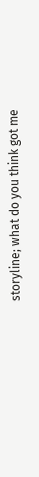storyline; what do you think got me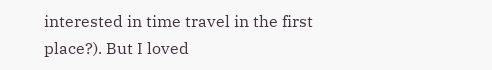interested in time travel in the first place?). But I loved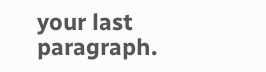your last paragraph.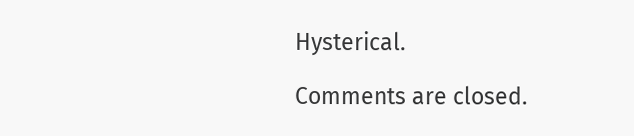Hysterical.

Comments are closed.